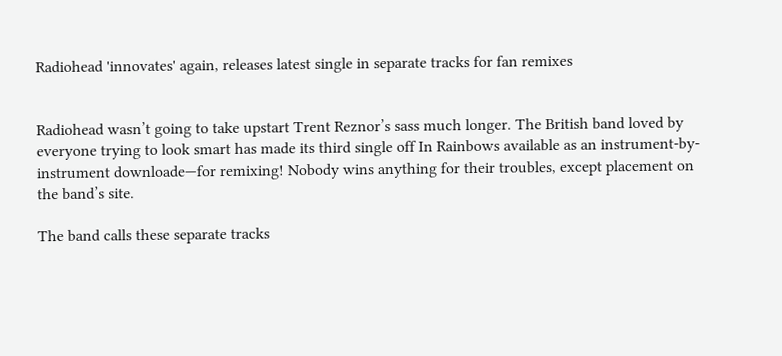Radiohead 'innovates' again, releases latest single in separate tracks for fan remixes


Radiohead wasn’t going to take upstart Trent Reznor’s sass much longer. The British band loved by everyone trying to look smart has made its third single off In Rainbows available as an instrument-by-instrument downloade—for remixing! Nobody wins anything for their troubles, except placement on the band’s site.

The band calls these separate tracks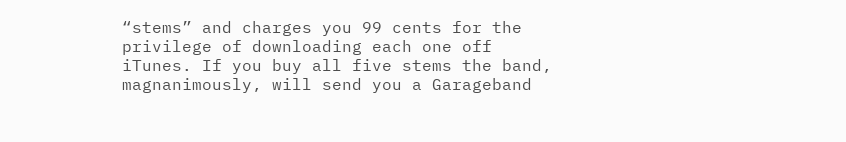“stems” and charges you 99 cents for the privilege of downloading each one off iTunes. If you buy all five stems the band, magnanimously, will send you a Garageband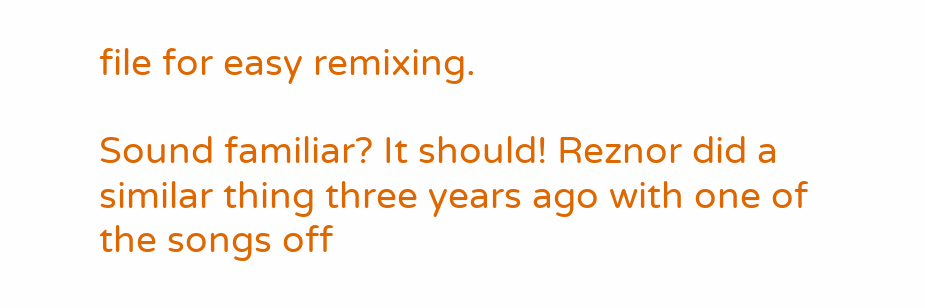file for easy remixing.

Sound familiar? It should! Reznor did a similar thing three years ago with one of the songs off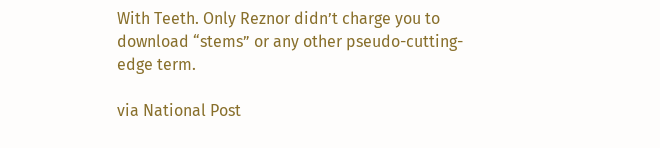With Teeth. Only Reznor didn’t charge you to download “stems” or any other pseudo-cutting-edge term.

via National Post